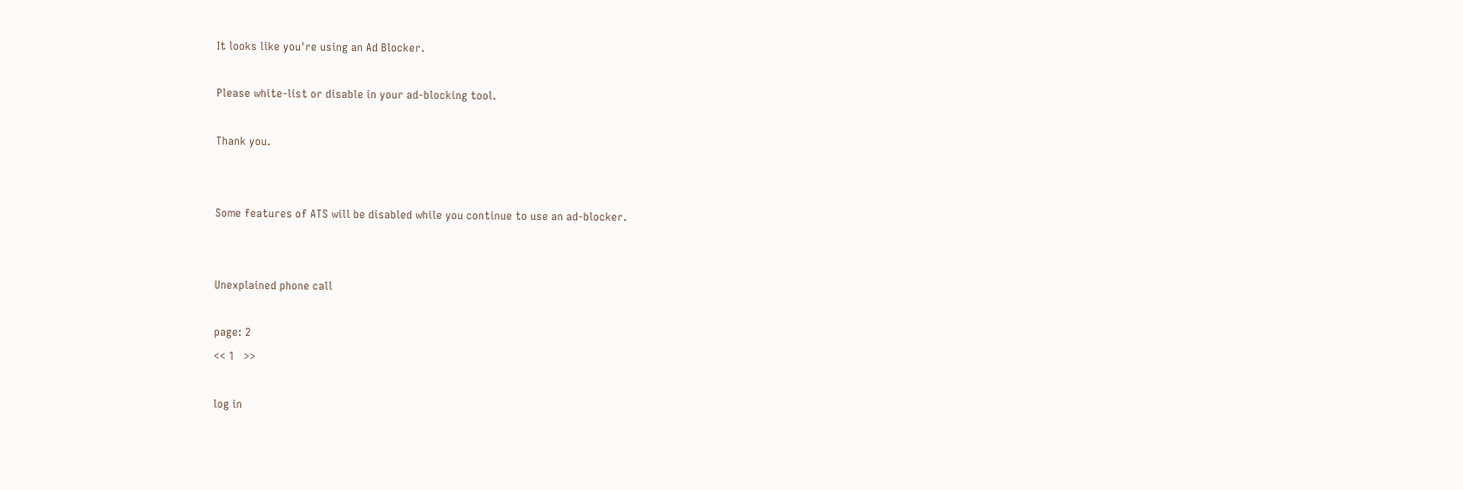It looks like you're using an Ad Blocker.

Please white-list or disable in your ad-blocking tool.

Thank you.


Some features of ATS will be disabled while you continue to use an ad-blocker.


Unexplained phone call

page: 2
<< 1   >>

log in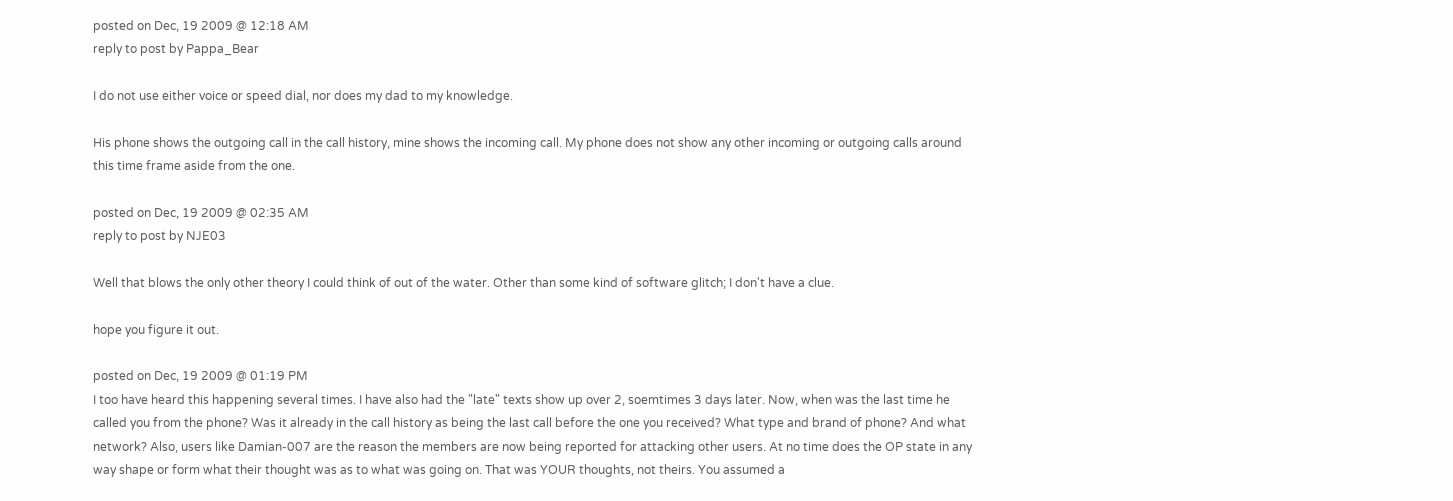posted on Dec, 19 2009 @ 12:18 AM
reply to post by Pappa_Bear

I do not use either voice or speed dial, nor does my dad to my knowledge.

His phone shows the outgoing call in the call history, mine shows the incoming call. My phone does not show any other incoming or outgoing calls around this time frame aside from the one.

posted on Dec, 19 2009 @ 02:35 AM
reply to post by NJE03

Well that blows the only other theory I could think of out of the water. Other than some kind of software glitch; I don't have a clue.

hope you figure it out.

posted on Dec, 19 2009 @ 01:19 PM
I too have heard this happening several times. I have also had the "late" texts show up over 2, soemtimes 3 days later. Now, when was the last time he called you from the phone? Was it already in the call history as being the last call before the one you received? What type and brand of phone? And what network? Also, users like Damian-007 are the reason the members are now being reported for attacking other users. At no time does the OP state in any way shape or form what their thought was as to what was going on. That was YOUR thoughts, not theirs. You assumed a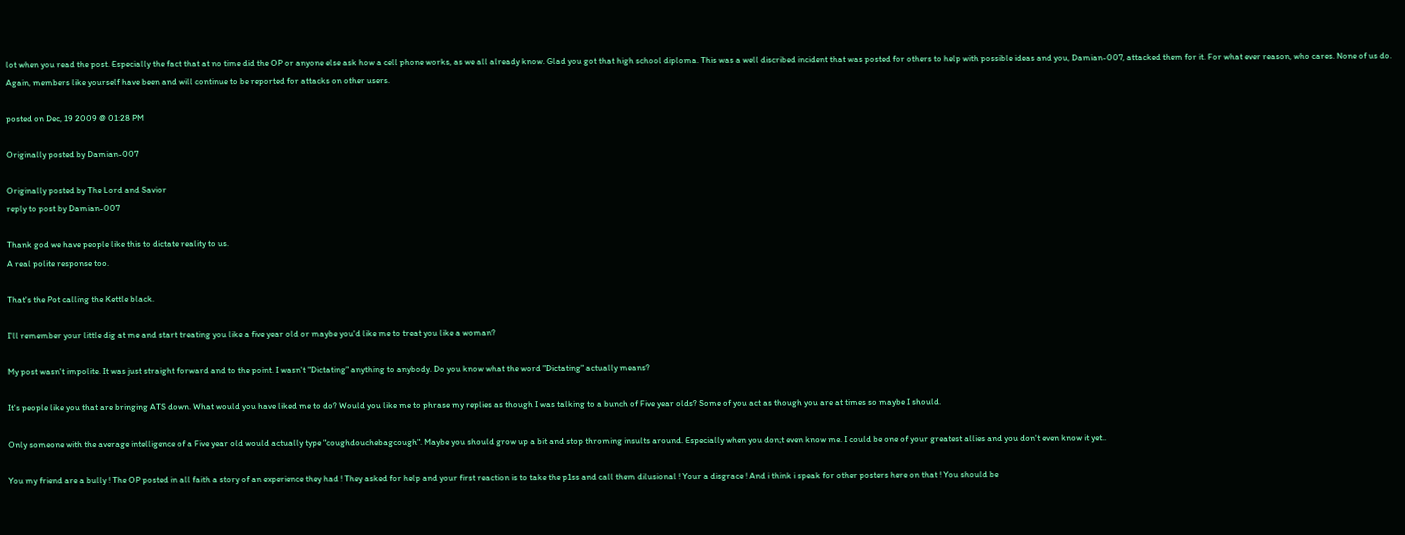lot when you read the post. Especially the fact that at no time did the OP or anyone else ask how a cell phone works, as we all already know. Glad you got that high school diploma. This was a well discribed incident that was posted for others to help with possible ideas and you, Damian-007, attacked them for it. For what ever reason, who cares. None of us do. Again, members like yourself have been and will continue to be reported for attacks on other users.

posted on Dec, 19 2009 @ 01:28 PM

Originally posted by Damian-007

Originally posted by The Lord and Savior
reply to post by Damian-007

Thank god we have people like this to dictate reality to us.
A real polite response too.

That's the Pot calling the Kettle black.

I'll remember your little dig at me and start treating you like a five year old or maybe you'd like me to treat you like a woman?

My post wasn't impolite. It was just straight forward and to the point. I wasn't "Dictating" anything to anybody. Do you know what the word "Dictating" actually means?

It's people like you that are bringing ATS down. What would you have liked me to do? Would you like me to phrase my replies as though I was talking to a bunch of Five year olds? Some of you act as though you are at times so maybe I should.

Only someone with the average intelligence of a Five year old would actually type "coughdouchebagcough". Maybe you should grow up a bit and stop throming insults around. Especially when you don;t even know me. I could be one of your greatest allies and you don't even know it yet..

You my friend are a bully ! The OP posted in all faith a story of an experience they had ! They asked for help and your first reaction is to take the p1ss and call them dilusional ! Your a disgrace ! And i think i speak for other posters here on that ! You should be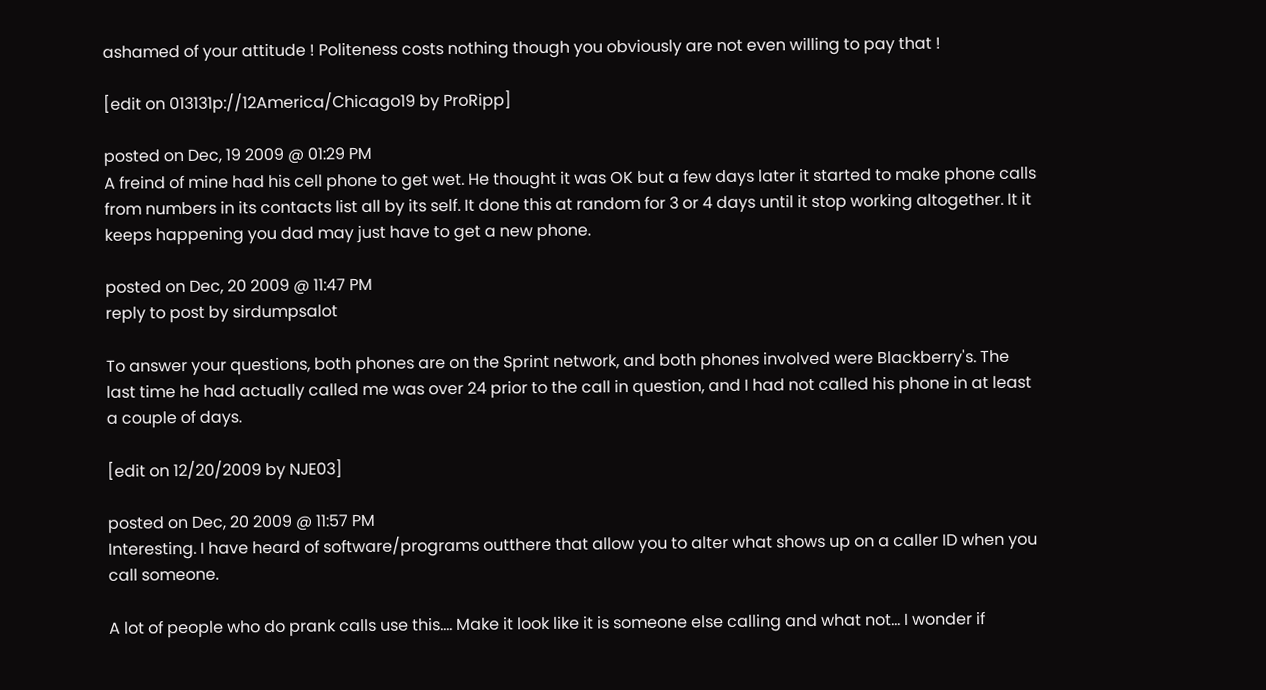ashamed of your attitude ! Politeness costs nothing though you obviously are not even willing to pay that !

[edit on 013131p://12America/Chicago19 by ProRipp]

posted on Dec, 19 2009 @ 01:29 PM
A freind of mine had his cell phone to get wet. He thought it was OK but a few days later it started to make phone calls from numbers in its contacts list all by its self. It done this at random for 3 or 4 days until it stop working altogether. It it keeps happening you dad may just have to get a new phone.

posted on Dec, 20 2009 @ 11:47 PM
reply to post by sirdumpsalot

To answer your questions, both phones are on the Sprint network, and both phones involved were Blackberry's. The last time he had actually called me was over 24 prior to the call in question, and I had not called his phone in at least a couple of days.

[edit on 12/20/2009 by NJE03]

posted on Dec, 20 2009 @ 11:57 PM
Interesting. I have heard of software/programs outthere that allow you to alter what shows up on a caller ID when you call someone.

A lot of people who do prank calls use this.... Make it look like it is someone else calling and what not... I wonder if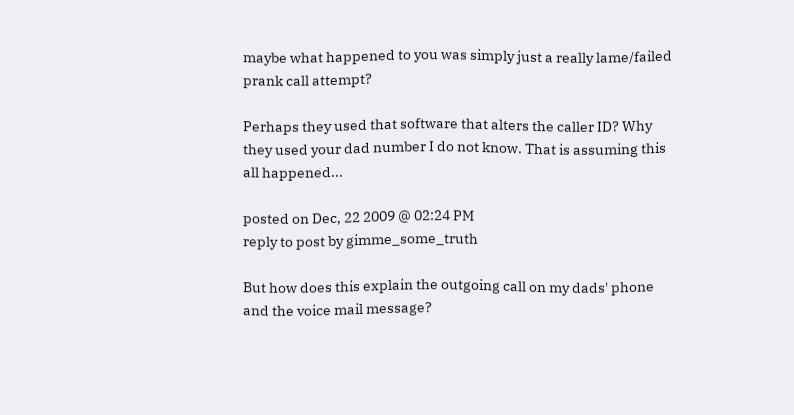maybe what happened to you was simply just a really lame/failed prank call attempt?

Perhaps they used that software that alters the caller ID? Why they used your dad number I do not know. That is assuming this all happened...

posted on Dec, 22 2009 @ 02:24 PM
reply to post by gimme_some_truth

But how does this explain the outgoing call on my dads' phone and the voice mail message?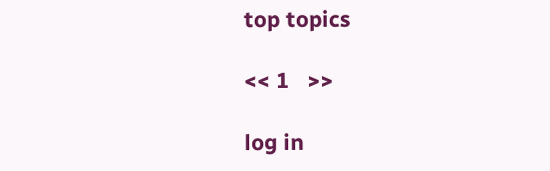top topics

<< 1   >>

log in